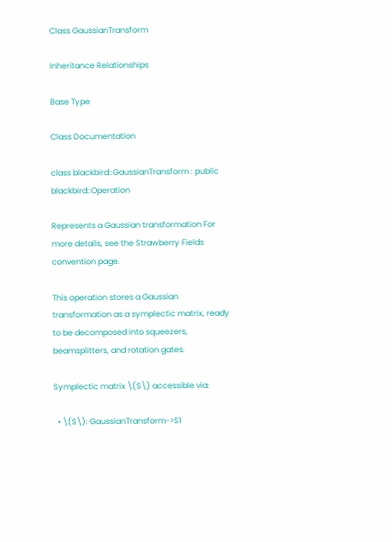Class GaussianTransform

Inheritance Relationships

Base Type

Class Documentation

class blackbird::GaussianTransform : public blackbird::Operation

Represents a Gaussian transformation For more details, see the Strawberry Fields convention page.

This operation stores a Gaussian transformation as a symplectic matrix, ready to be decomposed into squeezers, beamsplitters, and rotation gates.

Symplectic matrix \(S\) accessible via:

  • \(S\): GaussianTransform->S1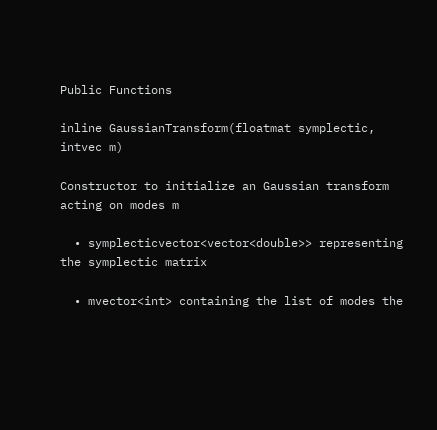Public Functions

inline GaussianTransform(floatmat symplectic, intvec m)

Constructor to initialize an Gaussian transform acting on modes m

  • symplecticvector<vector<double>> representing the symplectic matrix

  • mvector<int> containing the list of modes the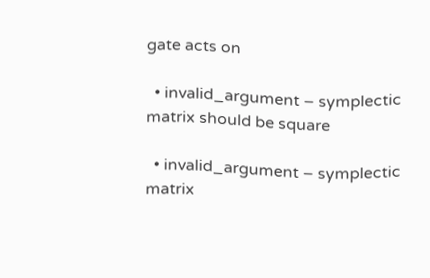gate acts on

  • invalid_argument – symplectic matrix should be square

  • invalid_argument – symplectic matrix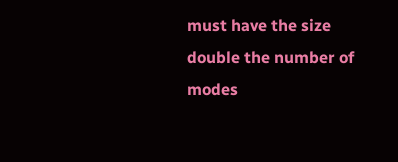must have the size double the number of modes